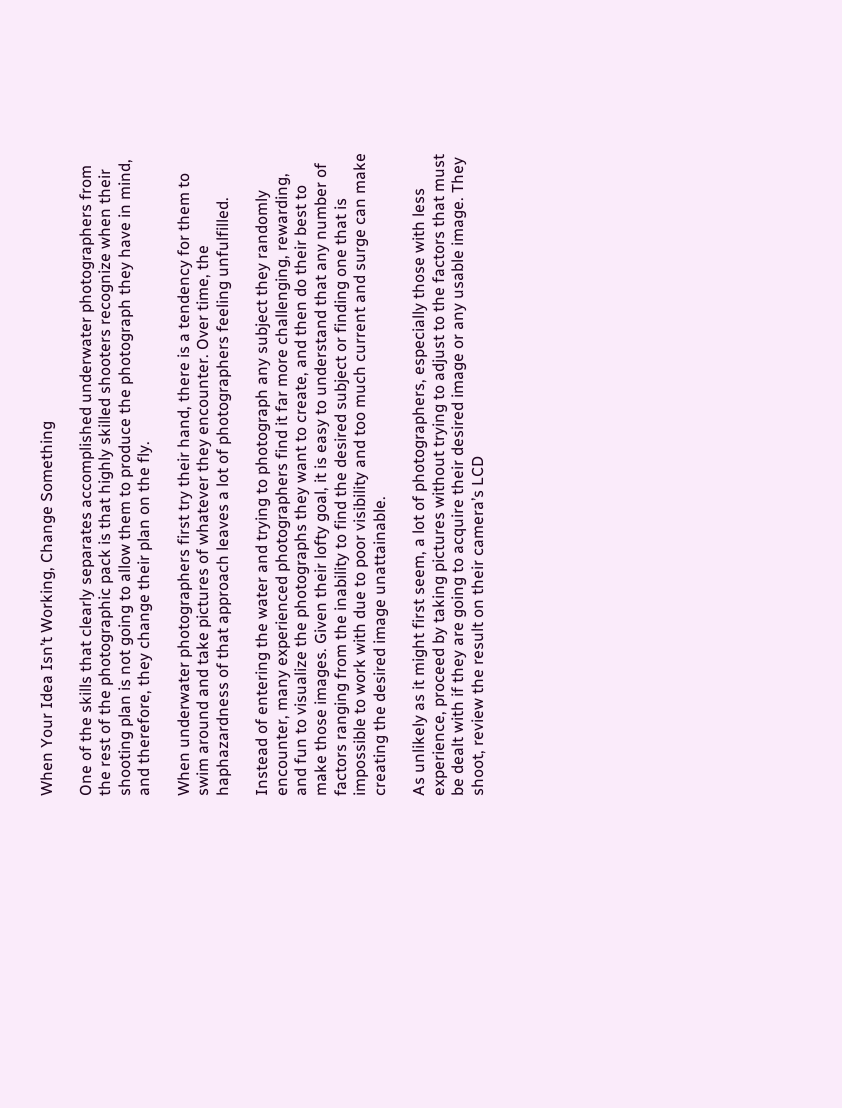When Your Idea Isn’t Working, Change Something

One of the skills that clearly separates accomplished underwater photographers from the rest of the photographic pack is that highly skilled shooters recognize when their shooting plan is not going to allow them to produce the photograph they have in mind, and therefore, they change their plan on the fly.

When underwater photographers first try their hand, there is a tendency for them to swim around and take pictures of whatever they encounter. Over time, the haphazardness of that approach leaves a lot of photographers feeling unfulfilled.

Instead of entering the water and trying to photograph any subject they randomly encounter, many experienced photographers find it far more challenging, rewarding, and fun to visualize the photographs they want to create, and then do their best to make those images. Given their lofty goal, it is easy to understand that any number of factors ranging from the inability to find the desired subject or finding one that is impossible to work with due to poor visibility and too much current and surge can make creating the desired image unattainable.

As unlikely as it might first seem, a lot of photographers, especially those with less experience, proceed by taking pictures without trying to adjust to the factors that must be dealt with if they are going to acquire their desired image or any usable image. They shoot, review the result on their camera’s LCD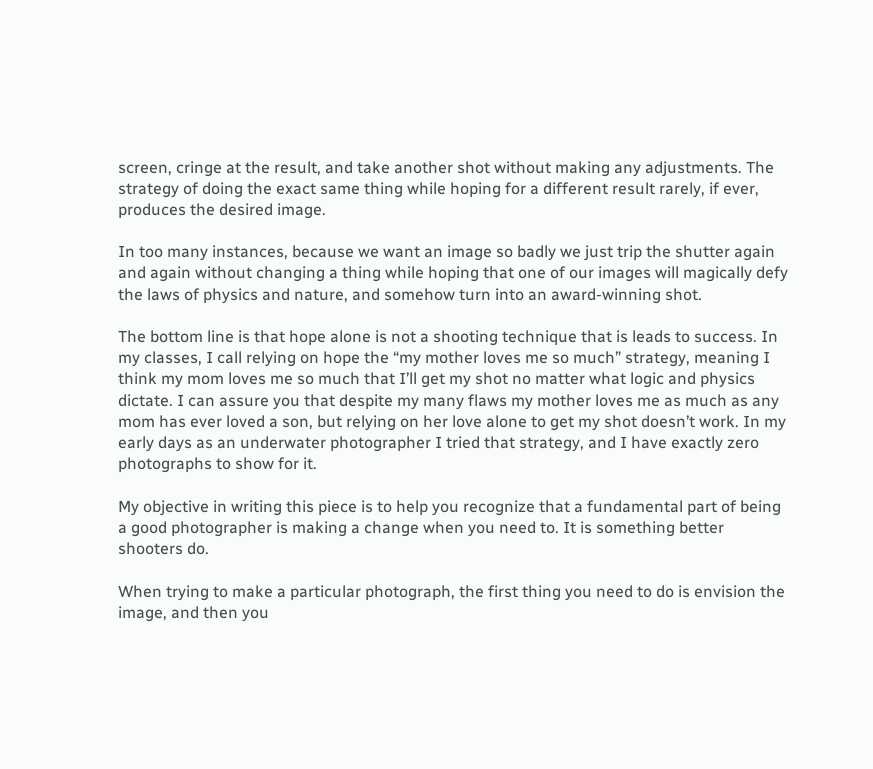screen, cringe at the result, and take another shot without making any adjustments. The strategy of doing the exact same thing while hoping for a different result rarely, if ever, produces the desired image.

In too many instances, because we want an image so badly we just trip the shutter again and again without changing a thing while hoping that one of our images will magically defy the laws of physics and nature, and somehow turn into an award-winning shot.

The bottom line is that hope alone is not a shooting technique that is leads to success. In my classes, I call relying on hope the “my mother loves me so much” strategy, meaning I think my mom loves me so much that I’ll get my shot no matter what logic and physics dictate. I can assure you that despite my many flaws my mother loves me as much as any mom has ever loved a son, but relying on her love alone to get my shot doesn’t work. In my early days as an underwater photographer I tried that strategy, and I have exactly zero photographs to show for it.

My objective in writing this piece is to help you recognize that a fundamental part of being a good photographer is making a change when you need to. It is something better shooters do.

When trying to make a particular photograph, the first thing you need to do is envision the image, and then you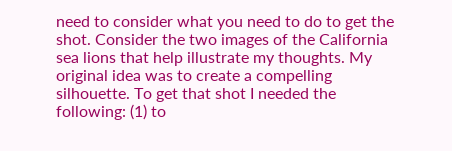need to consider what you need to do to get the shot. Consider the two images of the California sea lions that help illustrate my thoughts. My original idea was to create a compelling silhouette. To get that shot I needed the following: (1) to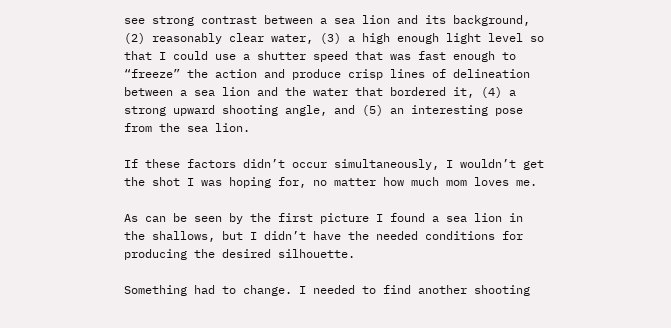see strong contrast between a sea lion and its background, (2) reasonably clear water, (3) a high enough light level so that I could use a shutter speed that was fast enough to “freeze” the action and produce crisp lines of delineation between a sea lion and the water that bordered it, (4) a strong upward shooting angle, and (5) an interesting pose from the sea lion.

If these factors didn’t occur simultaneously, I wouldn’t get the shot I was hoping for, no matter how much mom loves me.

As can be seen by the first picture I found a sea lion in the shallows, but I didn’t have the needed conditions for producing the desired silhouette.

Something had to change. I needed to find another shooting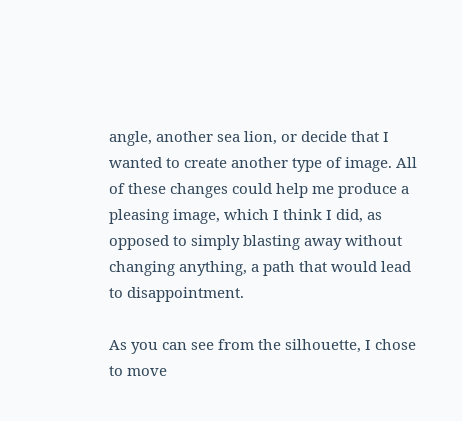angle, another sea lion, or decide that I wanted to create another type of image. All of these changes could help me produce a pleasing image, which I think I did, as opposed to simply blasting away without changing anything, a path that would lead to disappointment.

As you can see from the silhouette, I chose to move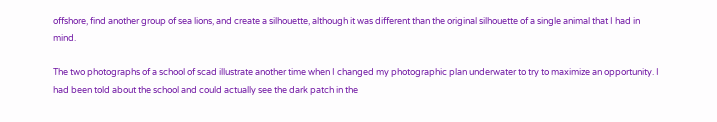offshore, find another group of sea lions, and create a silhouette, although it was different than the original silhouette of a single animal that I had in mind.

The two photographs of a school of scad illustrate another time when I changed my photographic plan underwater to try to maximize an opportunity. I had been told about the school and could actually see the dark patch in the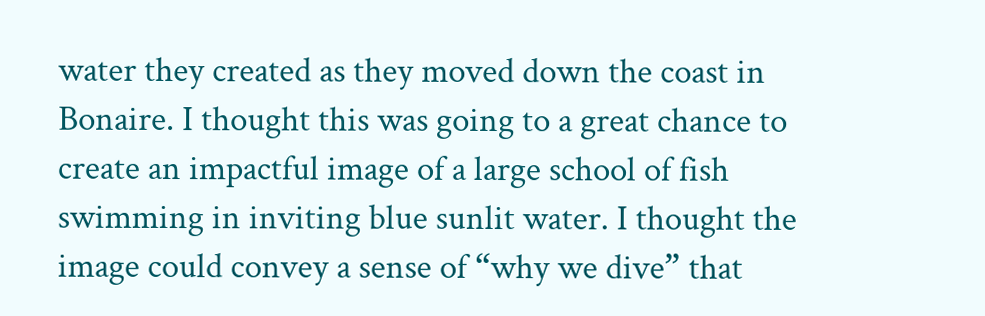water they created as they moved down the coast in Bonaire. I thought this was going to a great chance to create an impactful image of a large school of fish swimming in inviting blue sunlit water. I thought the image could convey a sense of “why we dive” that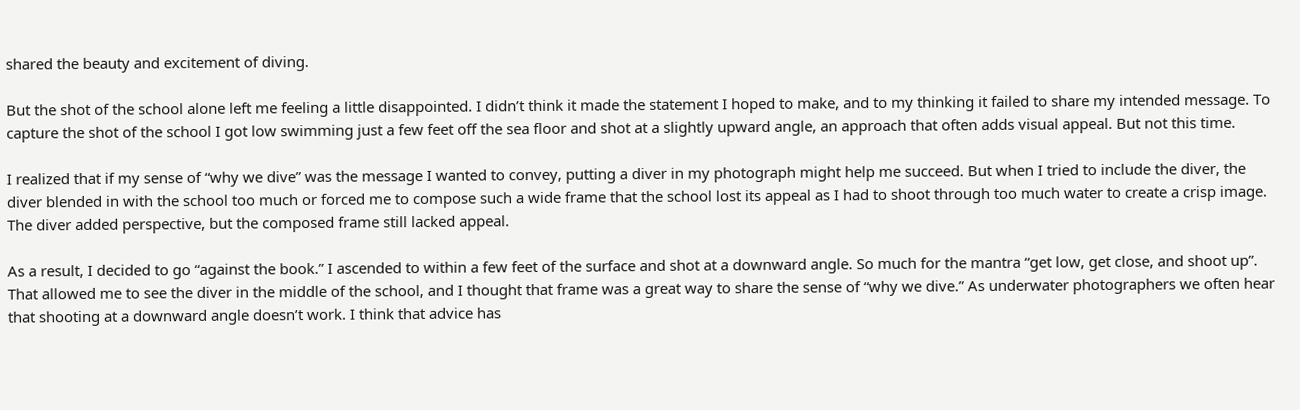shared the beauty and excitement of diving.

But the shot of the school alone left me feeling a little disappointed. I didn’t think it made the statement I hoped to make, and to my thinking it failed to share my intended message. To capture the shot of the school I got low swimming just a few feet off the sea floor and shot at a slightly upward angle, an approach that often adds visual appeal. But not this time.

I realized that if my sense of “why we dive” was the message I wanted to convey, putting a diver in my photograph might help me succeed. But when I tried to include the diver, the diver blended in with the school too much or forced me to compose such a wide frame that the school lost its appeal as I had to shoot through too much water to create a crisp image. The diver added perspective, but the composed frame still lacked appeal.

As a result, I decided to go “against the book.” I ascended to within a few feet of the surface and shot at a downward angle. So much for the mantra “get low, get close, and shoot up”. That allowed me to see the diver in the middle of the school, and I thought that frame was a great way to share the sense of “why we dive.” As underwater photographers we often hear that shooting at a downward angle doesn’t work. I think that advice has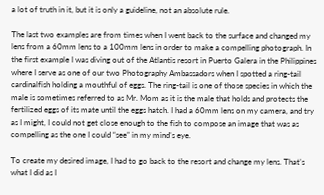a lot of truth in it, but it is only a guideline, not an absolute rule.

The last two examples are from times when I went back to the surface and changed my lens from a 60mm lens to a 100mm lens in order to make a compelling photograph. In the first example I was diving out of the Atlantis resort in Puerto Galera in the Philippines where I serve as one of our two Photography Ambassadors when I spotted a ring-tail cardinalfish holding a mouthful of eggs. The ring-tail is one of those species in which the male is sometimes referred to as Mr. Mom as it is the male that holds and protects the fertilized eggs of its mate until the eggs hatch. I had a 60mm lens on my camera, and try as I might, I could not get close enough to the fish to compose an image that was as compelling as the one I could “see” in my mind’s eye.

To create my desired image, I had to go back to the resort and change my lens. That’s what I did as I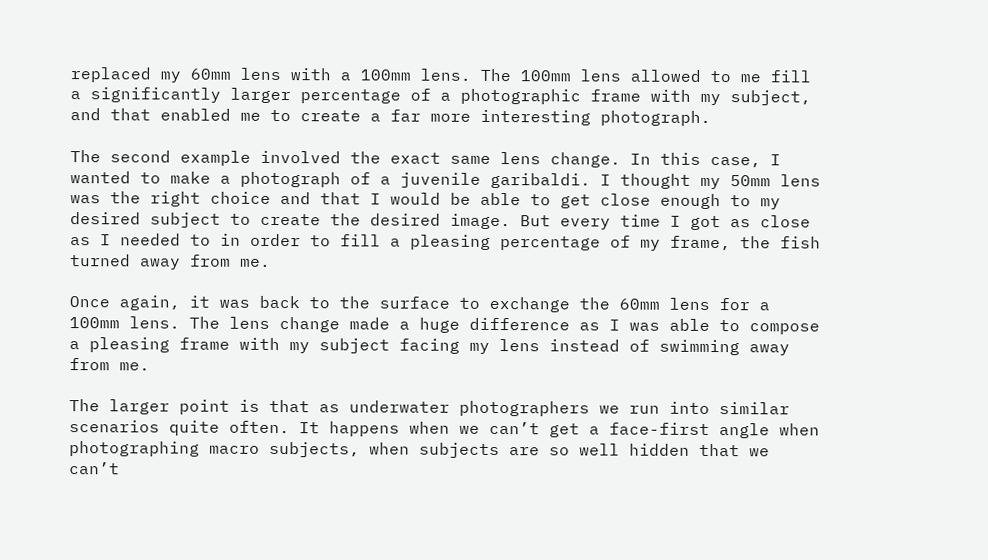replaced my 60mm lens with a 100mm lens. The 100mm lens allowed to me fill a significantly larger percentage of a photographic frame with my subject, and that enabled me to create a far more interesting photograph.

The second example involved the exact same lens change. In this case, I wanted to make a photograph of a juvenile garibaldi. I thought my 50mm lens was the right choice and that I would be able to get close enough to my desired subject to create the desired image. But every time I got as close as I needed to in order to fill a pleasing percentage of my frame, the fish turned away from me.

Once again, it was back to the surface to exchange the 60mm lens for a 100mm lens. The lens change made a huge difference as I was able to compose a pleasing frame with my subject facing my lens instead of swimming away from me.

The larger point is that as underwater photographers we run into similar scenarios quite often. It happens when we can’t get a face-first angle when photographing macro subjects, when subjects are so well hidden that we can’t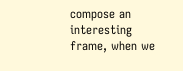compose an interesting frame, when we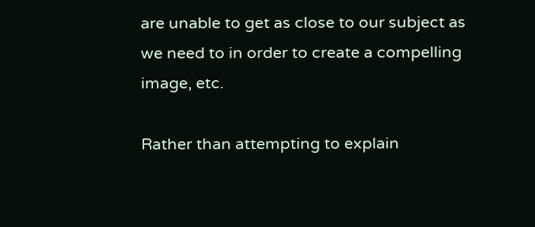are unable to get as close to our subject as we need to in order to create a compelling image, etc.

Rather than attempting to explain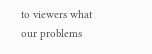to viewers what our problems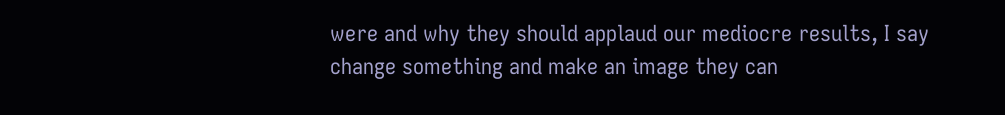were and why they should applaud our mediocre results, I say change something and make an image they can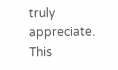truly appreciate. This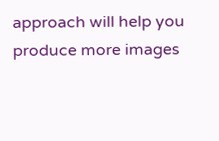approach will help you produce more images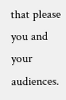that please you and your audiences.